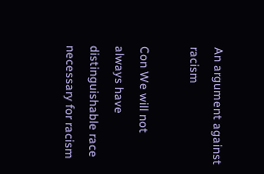An argument against racism

Con We will not always have distinguishable race necessary for racism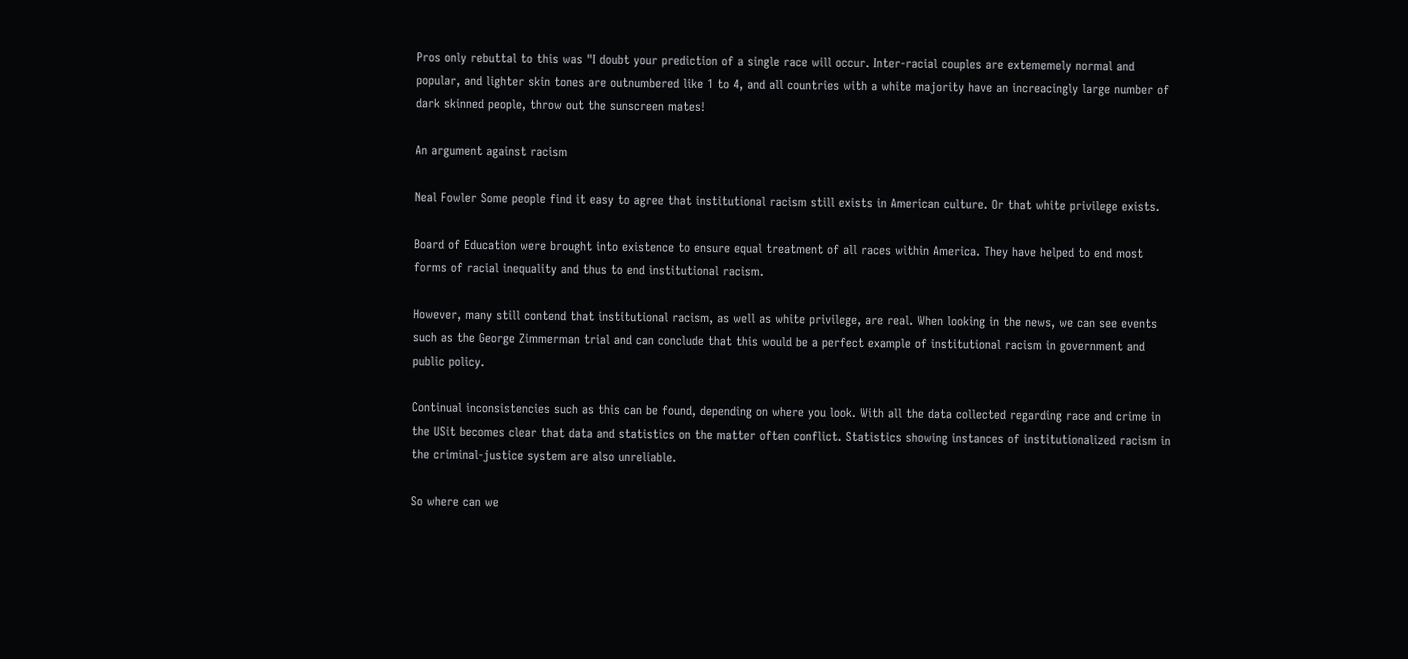Pros only rebuttal to this was "I doubt your prediction of a single race will occur. Inter-racial couples are extememely normal and popular, and lighter skin tones are outnumbered like 1 to 4, and all countries with a white majority have an increacingly large number of dark skinned people, throw out the sunscreen mates!

An argument against racism

Neal Fowler Some people find it easy to agree that institutional racism still exists in American culture. Or that white privilege exists.

Board of Education were brought into existence to ensure equal treatment of all races within America. They have helped to end most forms of racial inequality and thus to end institutional racism.

However, many still contend that institutional racism, as well as white privilege, are real. When looking in the news, we can see events such as the George Zimmerman trial and can conclude that this would be a perfect example of institutional racism in government and public policy.

Continual inconsistencies such as this can be found, depending on where you look. With all the data collected regarding race and crime in the USit becomes clear that data and statistics on the matter often conflict. Statistics showing instances of institutionalized racism in the criminal-justice system are also unreliable.

So where can we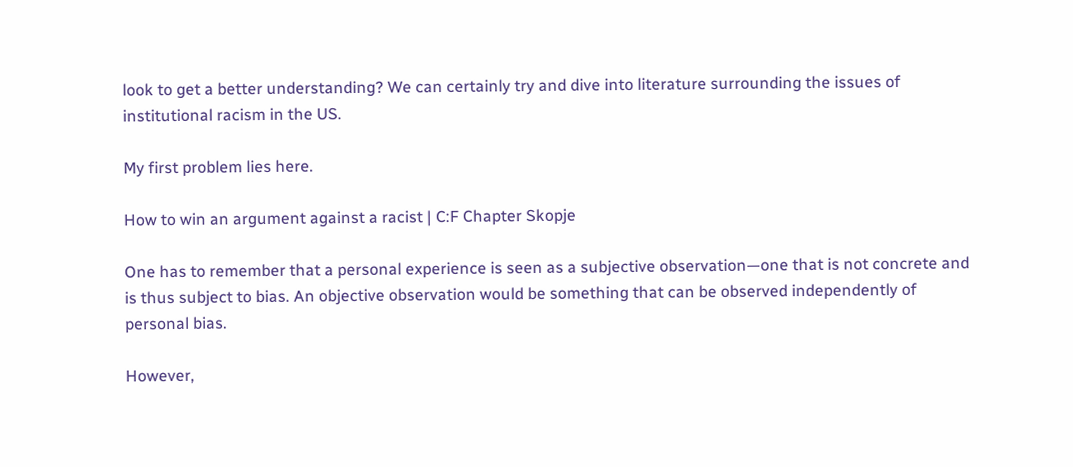look to get a better understanding? We can certainly try and dive into literature surrounding the issues of institutional racism in the US.

My first problem lies here.

How to win an argument against a racist | C:F Chapter Skopje

One has to remember that a personal experience is seen as a subjective observation—one that is not concrete and is thus subject to bias. An objective observation would be something that can be observed independently of personal bias.

However,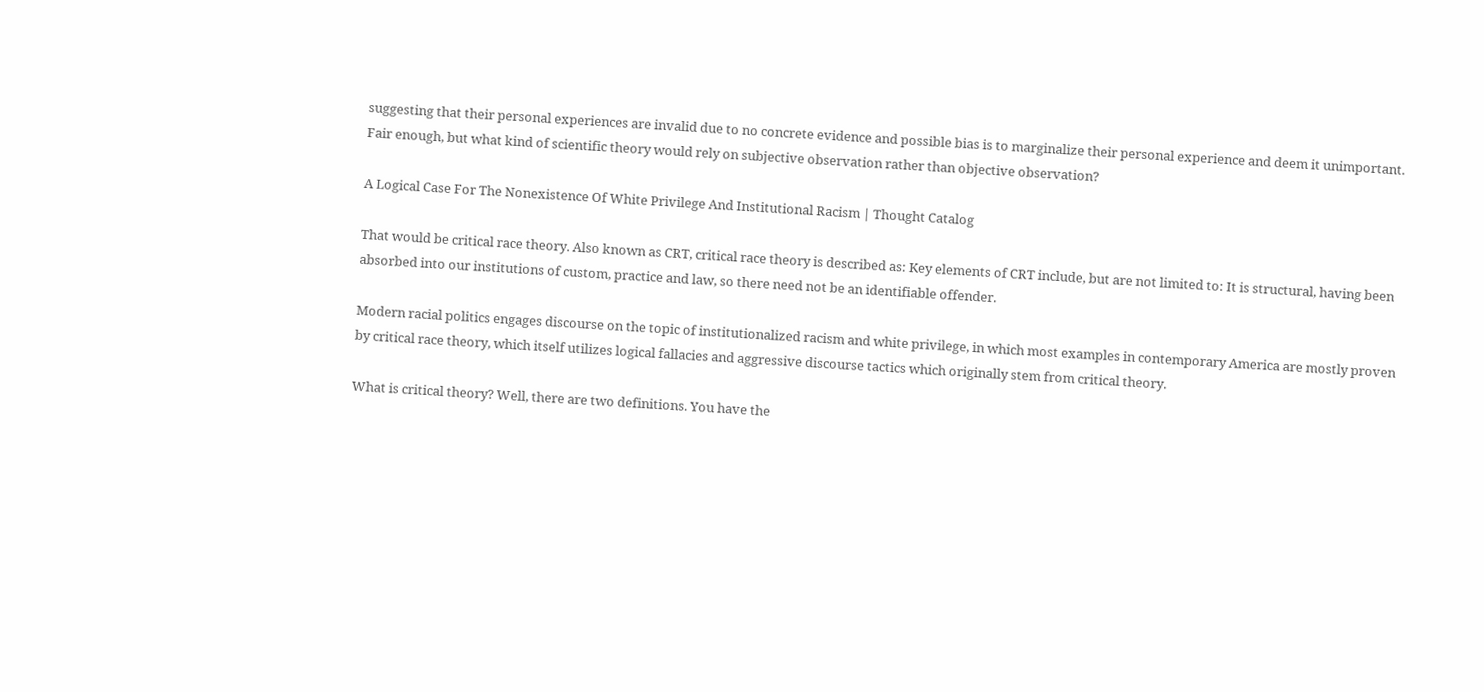suggesting that their personal experiences are invalid due to no concrete evidence and possible bias is to marginalize their personal experience and deem it unimportant. Fair enough, but what kind of scientific theory would rely on subjective observation rather than objective observation?

A Logical Case For The Nonexistence Of White Privilege And Institutional Racism | Thought Catalog

That would be critical race theory. Also known as CRT, critical race theory is described as: Key elements of CRT include, but are not limited to: It is structural, having been absorbed into our institutions of custom, practice and law, so there need not be an identifiable offender.

Modern racial politics engages discourse on the topic of institutionalized racism and white privilege, in which most examples in contemporary America are mostly proven by critical race theory, which itself utilizes logical fallacies and aggressive discourse tactics which originally stem from critical theory.

What is critical theory? Well, there are two definitions. You have the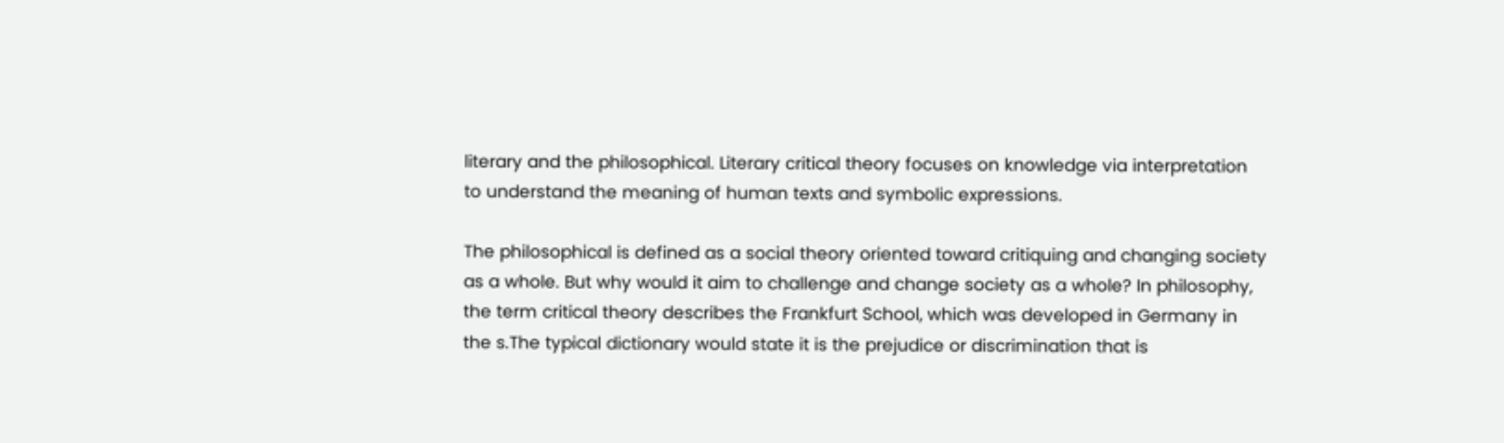literary and the philosophical. Literary critical theory focuses on knowledge via interpretation to understand the meaning of human texts and symbolic expressions.

The philosophical is defined as a social theory oriented toward critiquing and changing society as a whole. But why would it aim to challenge and change society as a whole? In philosophy, the term critical theory describes the Frankfurt School, which was developed in Germany in the s.The typical dictionary would state it is the prejudice or discrimination that is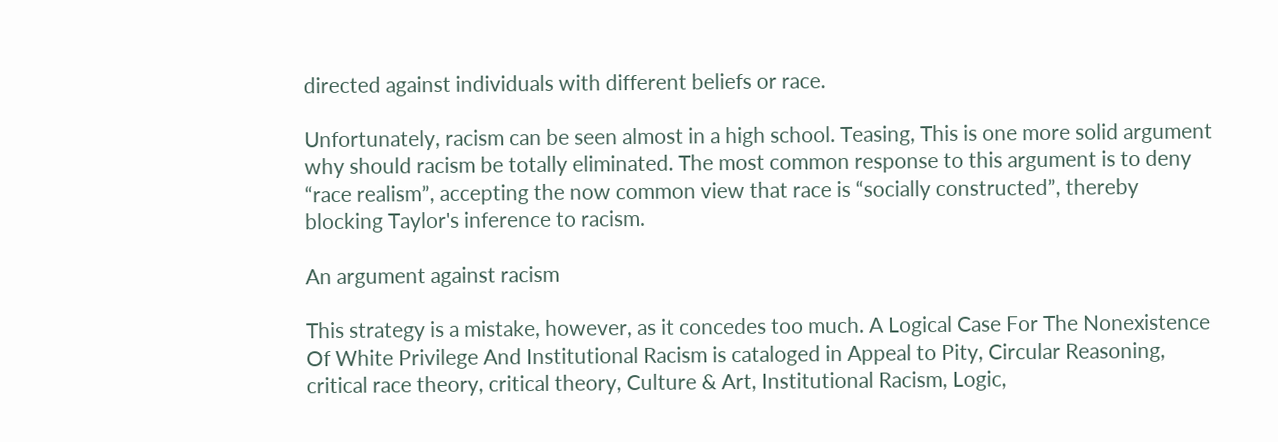directed against individuals with different beliefs or race.

Unfortunately, racism can be seen almost in a high school. Teasing, This is one more solid argument why should racism be totally eliminated. The most common response to this argument is to deny “race realism”, accepting the now common view that race is “socially constructed”, thereby blocking Taylor's inference to racism.

An argument against racism

This strategy is a mistake, however, as it concedes too much. A Logical Case For The Nonexistence Of White Privilege And Institutional Racism is cataloged in Appeal to Pity, Circular Reasoning, critical race theory, critical theory, Culture & Art, Institutional Racism, Logic,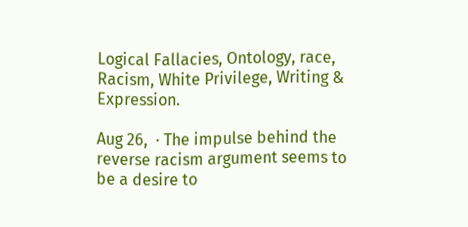Logical Fallacies, Ontology, race, Racism, White Privilege, Writing & Expression.

Aug 26,  · The impulse behind the reverse racism argument seems to be a desire to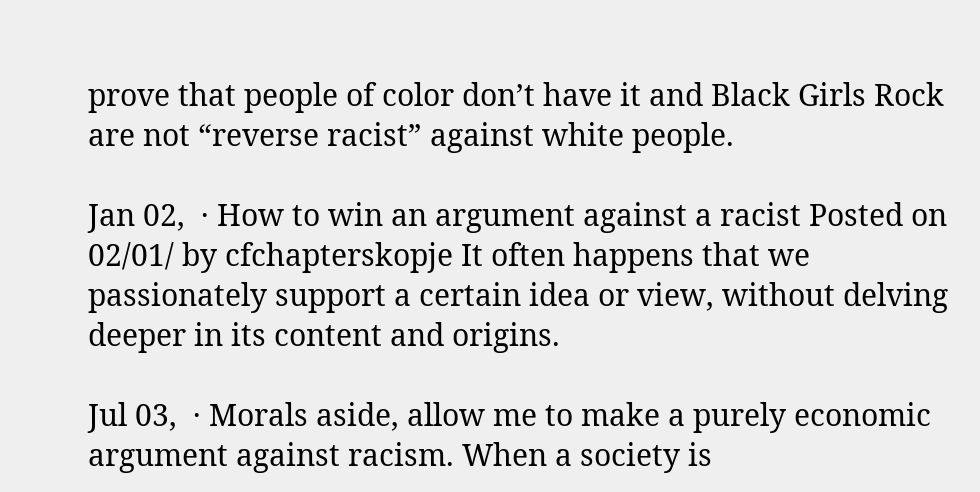prove that people of color don’t have it and Black Girls Rock are not “reverse racist” against white people.

Jan 02,  · How to win an argument against a racist Posted on 02/01/ by cfchapterskopje It often happens that we passionately support a certain idea or view, without delving deeper in its content and origins.

Jul 03,  · Morals aside, allow me to make a purely economic argument against racism. When a society is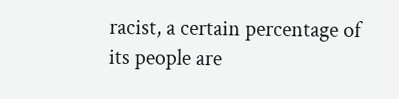racist, a certain percentage of its people are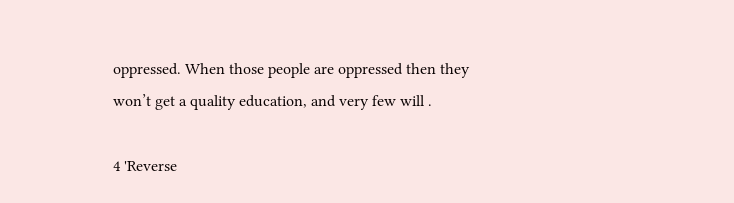oppressed. When those people are oppressed then they won’t get a quality education, and very few will .

4 'Reverse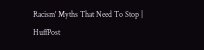Racism' Myths That Need To Stop | HuffPost